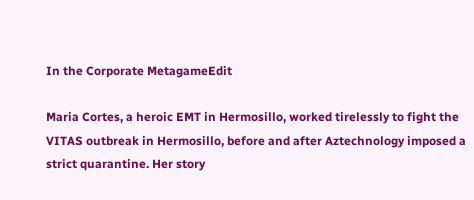In the Corporate MetagameEdit

Maria Cortes, a heroic EMT in Hermosillo, worked tirelessly to fight the VITAS outbreak in Hermosillo, before and after Aztechnology imposed a strict quarantine. Her story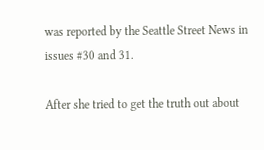was reported by the Seattle Street News in issues #30 and 31.

After she tried to get the truth out about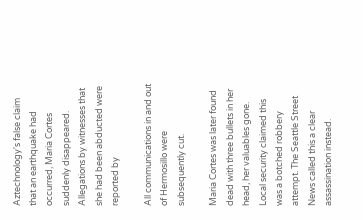Aztechnology's false claim that an earthquake had occurred, Maria Cortes suddenly disappeared. Allegations by witnesses that she had been abducted were reported by

All communications in and out of Hermosillo were subsequently cut.

Maria Cortes was later found dead with three bullets in her head, her valuables gone. Local security claimed this was a botched robbery attempt. The Seattle Street News called this a clear assassination instead.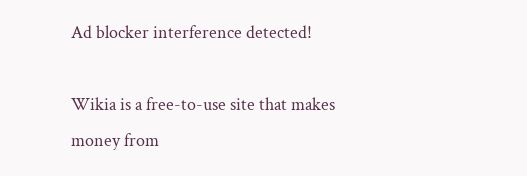Ad blocker interference detected!

Wikia is a free-to-use site that makes money from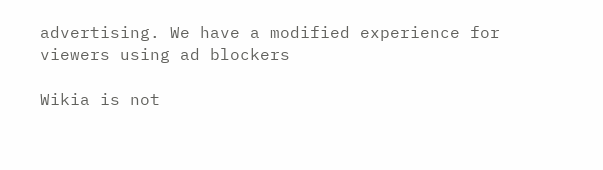advertising. We have a modified experience for viewers using ad blockers

Wikia is not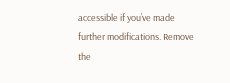accessible if you’ve made further modifications. Remove the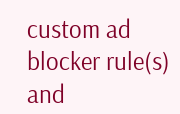custom ad blocker rule(s) and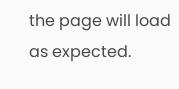the page will load as expected.